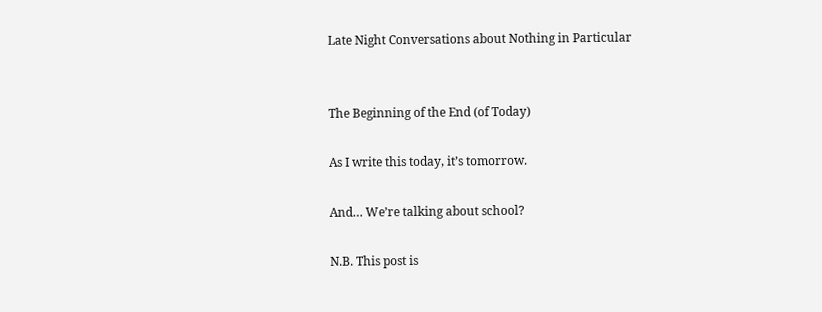Late Night Conversations about Nothing in Particular


The Beginning of the End (of Today)

As I write this today, it’s tomorrow.

And… We’re talking about school?

N.B. This post is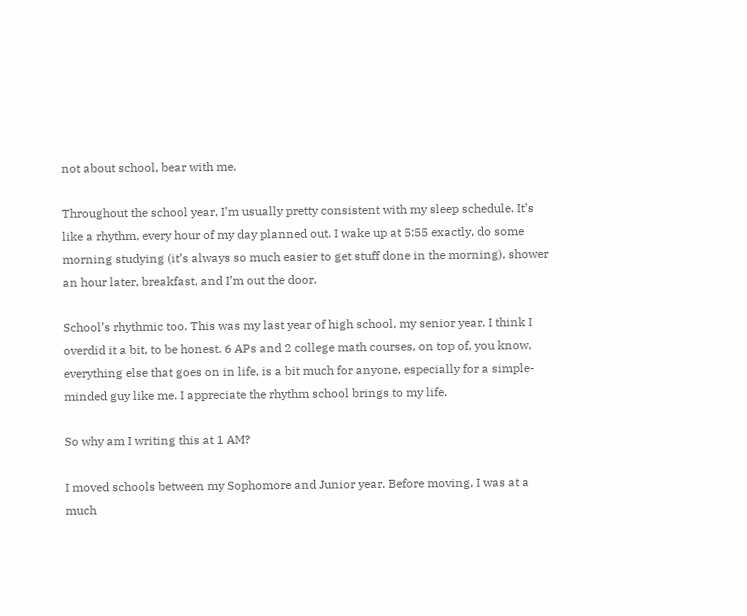not about school, bear with me.

Throughout the school year, I’m usually pretty consistent with my sleep schedule. It’s like a rhythm, every hour of my day planned out. I wake up at 5:55 exactly, do some morning studying (it’s always so much easier to get stuff done in the morning), shower an hour later, breakfast, and I’m out the door.

School’s rhythmic too. This was my last year of high school, my senior year. I think I overdid it a bit, to be honest. 6 APs and 2 college math courses, on top of, you know, everything else that goes on in life, is a bit much for anyone, especially for a simple-minded guy like me. I appreciate the rhythm school brings to my life.

So why am I writing this at 1 AM?

I moved schools between my Sophomore and Junior year. Before moving, I was at a much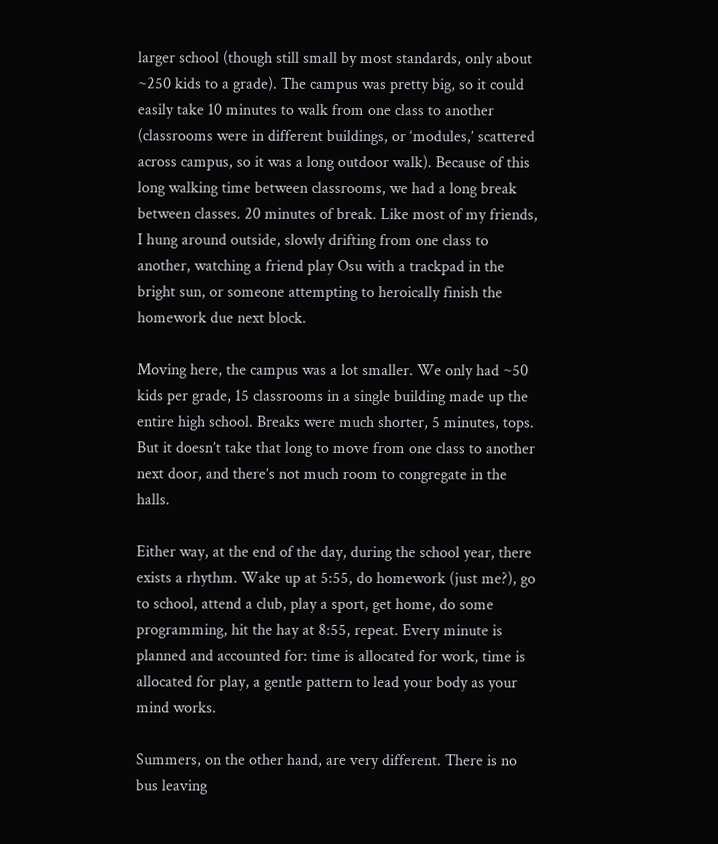larger school (though still small by most standards, only about ~250 kids to a grade). The campus was pretty big, so it could easily take 10 minutes to walk from one class to another (classrooms were in different buildings, or ‘modules,’ scattered across campus, so it was a long outdoor walk). Because of this long walking time between classrooms, we had a long break between classes. 20 minutes of break. Like most of my friends, I hung around outside, slowly drifting from one class to another, watching a friend play Osu with a trackpad in the bright sun, or someone attempting to heroically finish the homework due next block.

Moving here, the campus was a lot smaller. We only had ~50 kids per grade, 15 classrooms in a single building made up the entire high school. Breaks were much shorter, 5 minutes, tops. But it doesn’t take that long to move from one class to another next door, and there’s not much room to congregate in the halls.

Either way, at the end of the day, during the school year, there exists a rhythm. Wake up at 5:55, do homework (just me?), go to school, attend a club, play a sport, get home, do some programming, hit the hay at 8:55, repeat. Every minute is planned and accounted for: time is allocated for work, time is allocated for play, a gentle pattern to lead your body as your mind works.

Summers, on the other hand, are very different. There is no bus leaving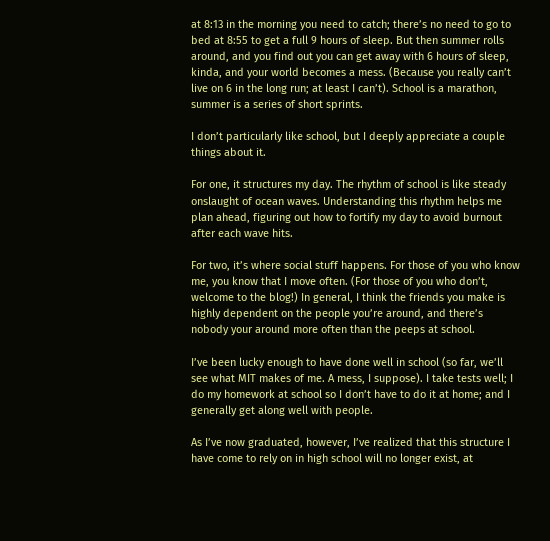at 8:13 in the morning you need to catch; there’s no need to go to bed at 8:55 to get a full 9 hours of sleep. But then summer rolls around, and you find out you can get away with 6 hours of sleep, kinda, and your world becomes a mess. (Because you really can’t live on 6 in the long run; at least I can’t). School is a marathon, summer is a series of short sprints.

I don’t particularly like school, but I deeply appreciate a couple things about it.

For one, it structures my day. The rhythm of school is like steady onslaught of ocean waves. Understanding this rhythm helps me plan ahead, figuring out how to fortify my day to avoid burnout after each wave hits.

For two, it’s where social stuff happens. For those of you who know me, you know that I move often. (For those of you who don’t, welcome to the blog!) In general, I think the friends you make is highly dependent on the people you’re around, and there’s nobody your around more often than the peeps at school.

I’ve been lucky enough to have done well in school (so far, we’ll see what MIT makes of me. A mess, I suppose). I take tests well; I do my homework at school so I don’t have to do it at home; and I generally get along well with people.

As I’ve now graduated, however, I’ve realized that this structure I have come to rely on in high school will no longer exist, at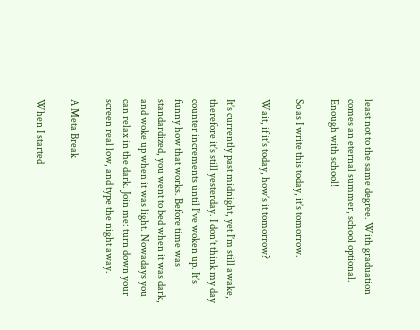least not to the same degree. With graduation comes an eternal summer, school optional. Enough with school!

So as I write this today, it’s tomorrow.

Wait, if it’s today, how’s it tomorrow?

It’s currently past midnight, yet I’m still awake, therefore it’s still yesterday. I don’t think my day counter increments until I’ve woken up. It’s funny how that works. Before time was standardized, you went to bed when it was dark, and woke up when it was light. Nowadays you can relax in the dark. Join me: turn down your screen real low, and type the night away.

A Meta Break

When I started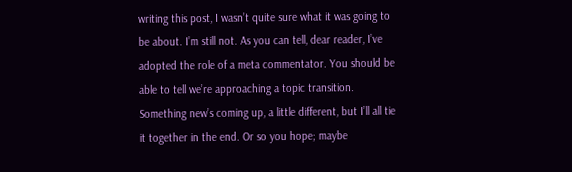writing this post, I wasn’t quite sure what it was going to be about. I’m still not. As you can tell, dear reader, I’ve adopted the role of a meta commentator. You should be able to tell we’re approaching a topic transition. Something new’s coming up, a little different, but I’ll all tie it together in the end. Or so you hope; maybe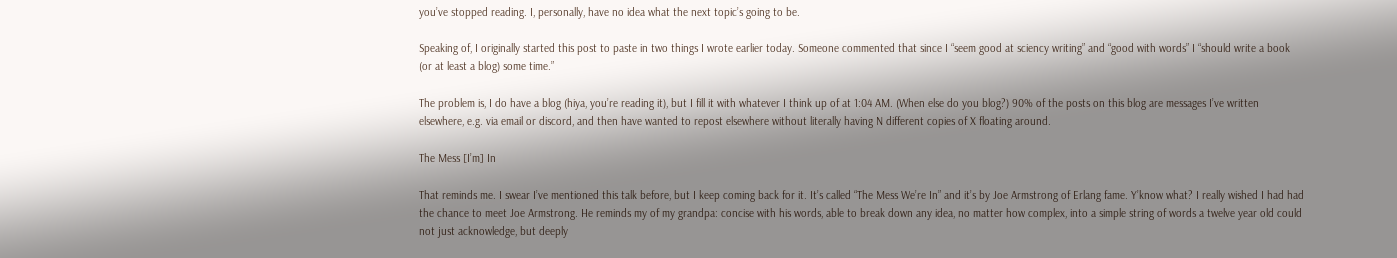you’ve stopped reading. I, personally, have no idea what the next topic’s going to be.

Speaking of, I originally started this post to paste in two things I wrote earlier today. Someone commented that since I “seem good at sciency writing” and “good with words” I “should write a book (or at least a blog) some time.”

The problem is, I do have a blog (hiya, you’re reading it), but I fill it with whatever I think up of at 1:04 AM. (When else do you blog?) 90% of the posts on this blog are messages I’ve written elsewhere, e.g. via email or discord, and then have wanted to repost elsewhere without literally having N different copies of X floating around.

The Mess [I’m] In

That reminds me. I swear I’ve mentioned this talk before, but I keep coming back for it. It’s called “The Mess We’re In” and it’s by Joe Armstrong of Erlang fame. Y’know what? I really wished I had had the chance to meet Joe Armstrong. He reminds my of my grandpa: concise with his words, able to break down any idea, no matter how complex, into a simple string of words a twelve year old could not just acknowledge, but deeply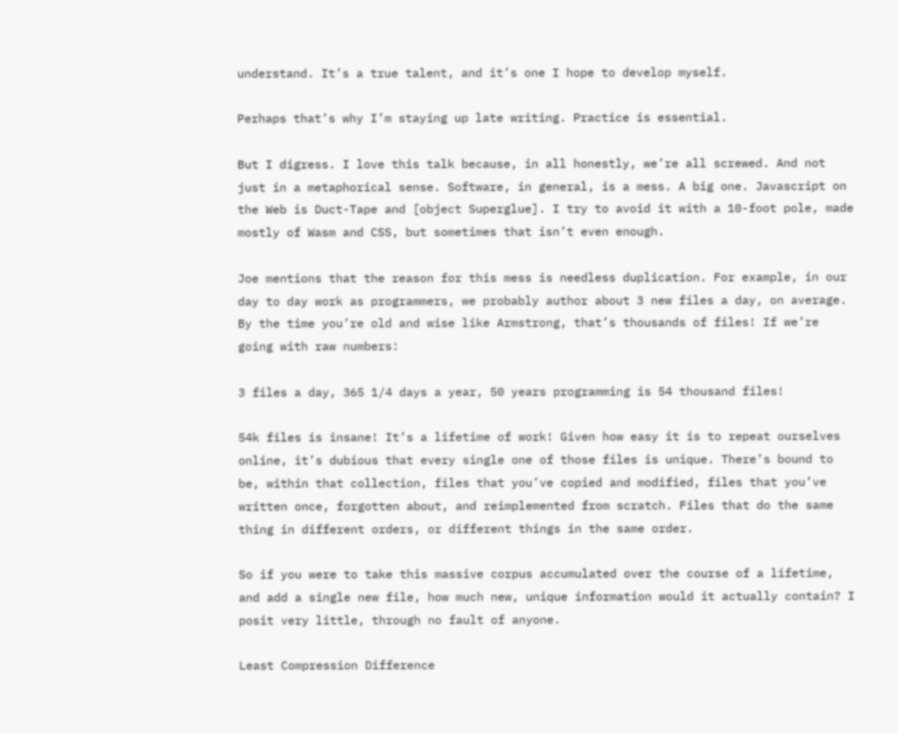understand. It’s a true talent, and it’s one I hope to develop myself.

Perhaps that’s why I’m staying up late writing. Practice is essential.

But I digress. I love this talk because, in all honestly, we’re all screwed. And not just in a metaphorical sense. Software, in general, is a mess. A big one. Javascript on the Web is Duct-Tape and [object Superglue]. I try to avoid it with a 10-foot pole, made mostly of Wasm and CSS, but sometimes that isn’t even enough.

Joe mentions that the reason for this mess is needless duplication. For example, in our day to day work as programmers, we probably author about 3 new files a day, on average. By the time you’re old and wise like Armstrong, that’s thousands of files! If we’re going with raw numbers:

3 files a day, 365 1/4 days a year, 50 years programming is 54 thousand files!

54k files is insane! It’s a lifetime of work! Given how easy it is to repeat ourselves online, it’s dubious that every single one of those files is unique. There’s bound to be, within that collection, files that you’ve copied and modified, files that you’ve written once, forgotten about, and reimplemented from scratch. Files that do the same thing in different orders, or different things in the same order.

So if you were to take this massive corpus accumulated over the course of a lifetime, and add a single new file, how much new, unique information would it actually contain? I posit very little, through no fault of anyone.

Least Compression Difference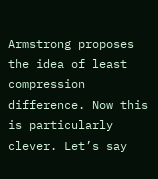Armstrong proposes the idea of least compression difference. Now this is particularly clever. Let’s say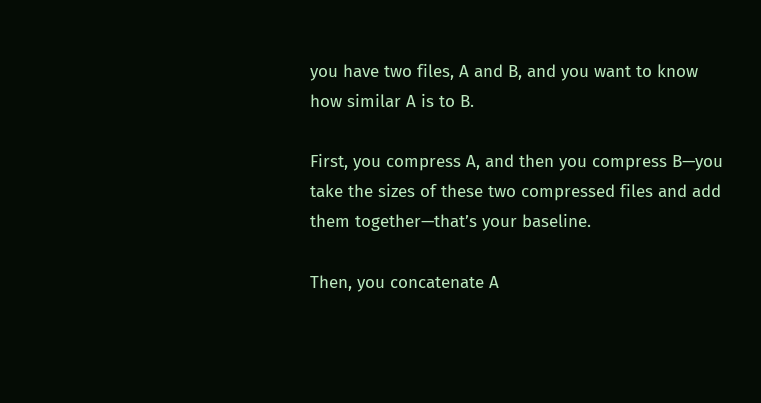you have two files, A and B, and you want to know how similar A is to B.

First, you compress A, and then you compress B—you take the sizes of these two compressed files and add them together—that’s your baseline.

Then, you concatenate A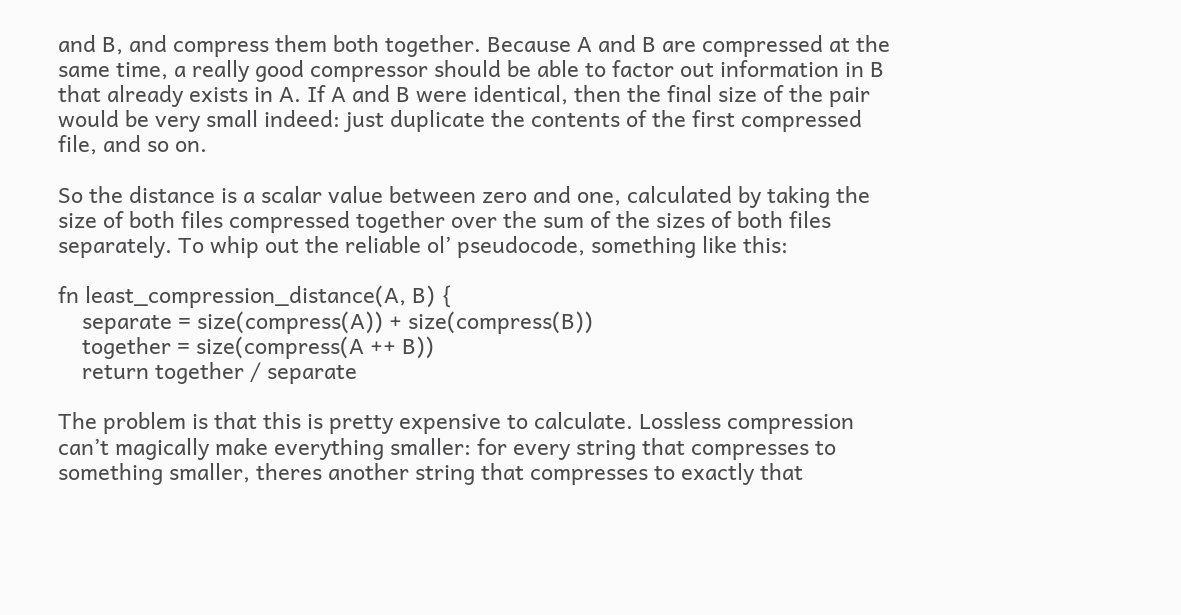and B, and compress them both together. Because A and B are compressed at the same time, a really good compressor should be able to factor out information in B that already exists in A. If A and B were identical, then the final size of the pair would be very small indeed: just duplicate the contents of the first compressed file, and so on.

So the distance is a scalar value between zero and one, calculated by taking the size of both files compressed together over the sum of the sizes of both files separately. To whip out the reliable ol’ pseudocode, something like this:

fn least_compression_distance(A, B) {
    separate = size(compress(A)) + size(compress(B))
    together = size(compress(A ++ B))
    return together / separate

The problem is that this is pretty expensive to calculate. Lossless compression can’t magically make everything smaller: for every string that compresses to something smaller, theres another string that compresses to exactly that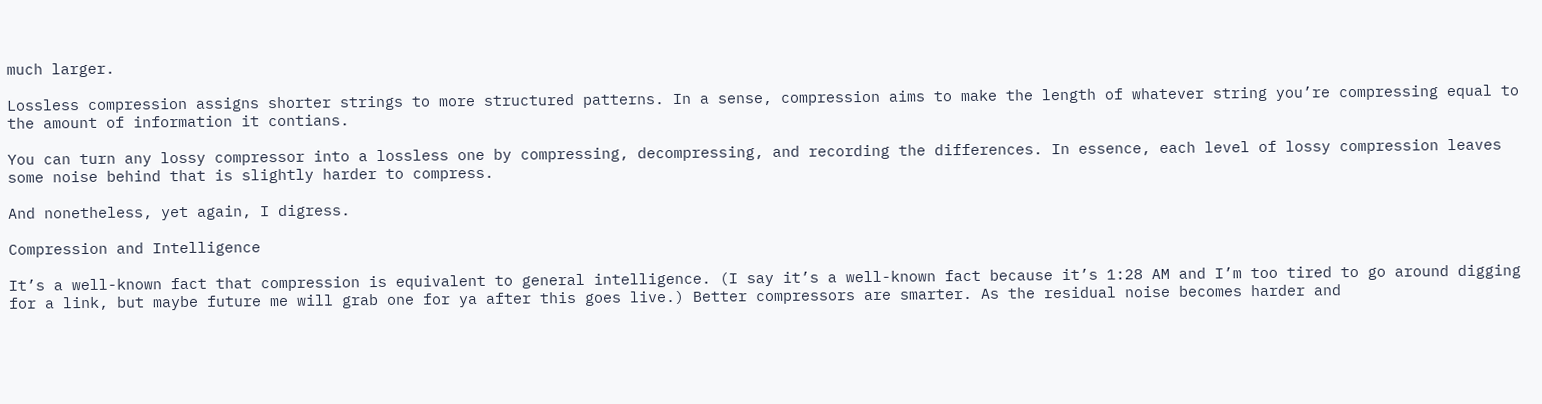much larger.

Lossless compression assigns shorter strings to more structured patterns. In a sense, compression aims to make the length of whatever string you’re compressing equal to the amount of information it contians.

You can turn any lossy compressor into a lossless one by compressing, decompressing, and recording the differences. In essence, each level of lossy compression leaves some noise behind that is slightly harder to compress.

And nonetheless, yet again, I digress.

Compression and Intelligence

It’s a well-known fact that compression is equivalent to general intelligence. (I say it’s a well-known fact because it’s 1:28 AM and I’m too tired to go around digging for a link, but maybe future me will grab one for ya after this goes live.) Better compressors are smarter. As the residual noise becomes harder and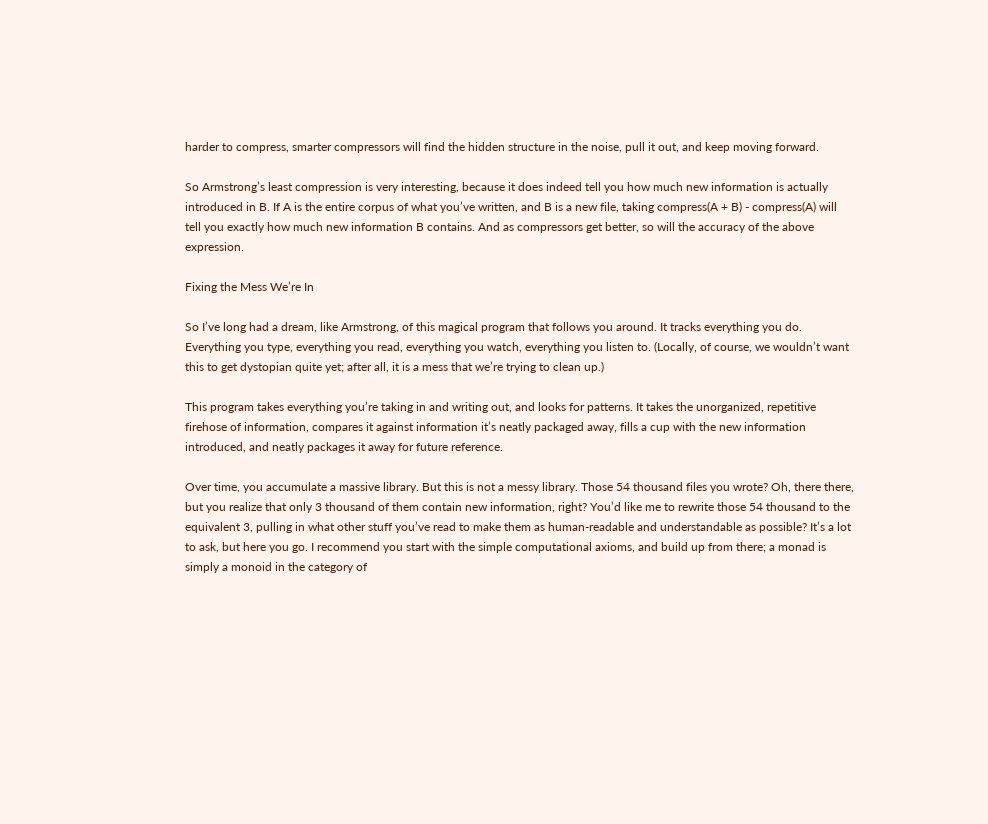harder to compress, smarter compressors will find the hidden structure in the noise, pull it out, and keep moving forward.

So Armstrong’s least compression is very interesting, because it does indeed tell you how much new information is actually introduced in B. If A is the entire corpus of what you’ve written, and B is a new file, taking compress(A + B) - compress(A) will tell you exactly how much new information B contains. And as compressors get better, so will the accuracy of the above expression.

Fixing the Mess We’re In

So I’ve long had a dream, like Armstrong, of this magical program that follows you around. It tracks everything you do. Everything you type, everything you read, everything you watch, everything you listen to. (Locally, of course, we wouldn’t want this to get dystopian quite yet; after all, it is a mess that we’re trying to clean up.)

This program takes everything you’re taking in and writing out, and looks for patterns. It takes the unorganized, repetitive firehose of information, compares it against information it’s neatly packaged away, fills a cup with the new information introduced, and neatly packages it away for future reference.

Over time, you accumulate a massive library. But this is not a messy library. Those 54 thousand files you wrote? Oh, there there, but you realize that only 3 thousand of them contain new information, right? You’d like me to rewrite those 54 thousand to the equivalent 3, pulling in what other stuff you’ve read to make them as human-readable and understandable as possible? It’s a lot to ask, but here you go. I recommend you start with the simple computational axioms, and build up from there; a monad is simply a monoid in the category of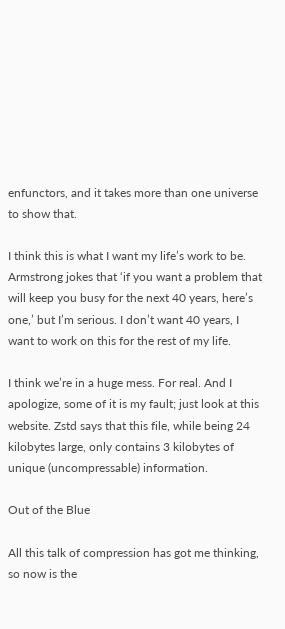enfunctors, and it takes more than one universe to show that.

I think this is what I want my life’s work to be. Armstrong jokes that ‘if you want a problem that will keep you busy for the next 40 years, here’s one,’ but I’m serious. I don’t want 40 years, I want to work on this for the rest of my life.

I think we’re in a huge mess. For real. And I apologize, some of it is my fault; just look at this website. Zstd says that this file, while being 24 kilobytes large, only contains 3 kilobytes of unique (uncompressable) information.

Out of the Blue

All this talk of compression has got me thinking, so now is the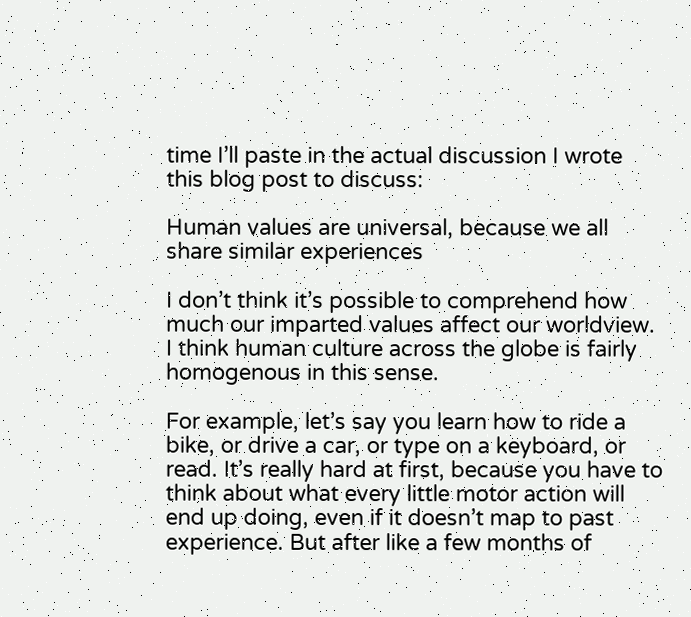time I’ll paste in the actual discussion I wrote this blog post to discuss:

Human values are universal, because we all share similar experiences

I don’t think it’s possible to comprehend how much our imparted values affect our worldview. I think human culture across the globe is fairly homogenous in this sense.

For example, let’s say you learn how to ride a bike, or drive a car, or type on a keyboard, or read. It’s really hard at first, because you have to think about what every little motor action will end up doing, even if it doesn’t map to past experience. But after like a few months of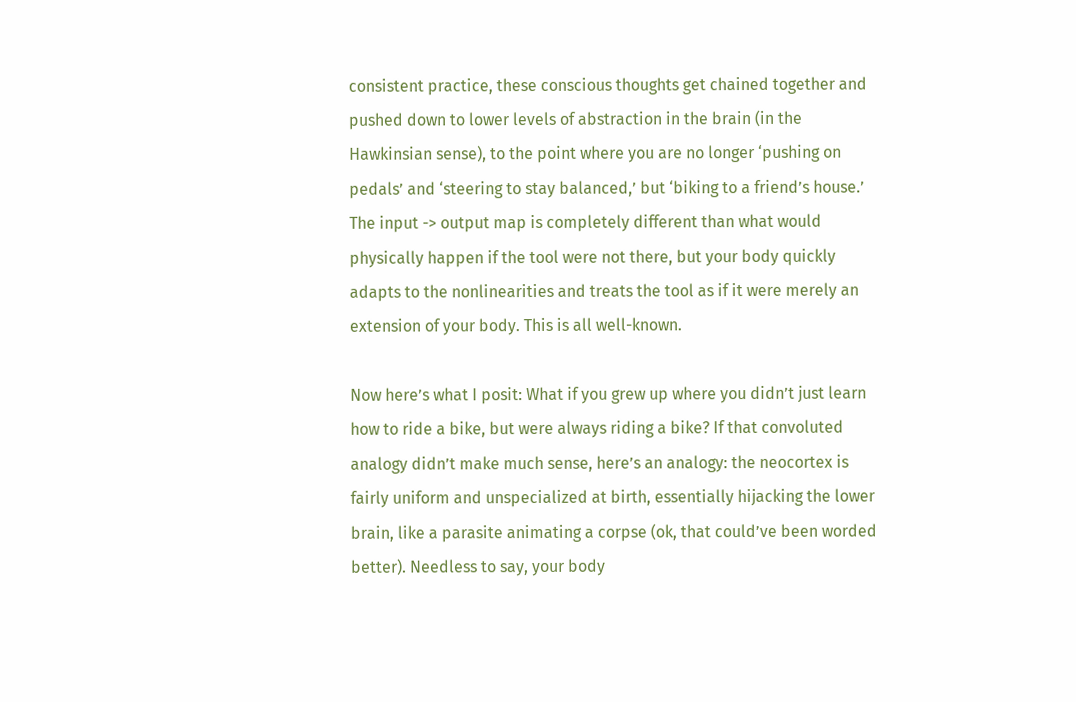consistent practice, these conscious thoughts get chained together and pushed down to lower levels of abstraction in the brain (in the Hawkinsian sense), to the point where you are no longer ‘pushing on pedals’ and ‘steering to stay balanced,’ but ‘biking to a friend’s house.’ The input -> output map is completely different than what would physically happen if the tool were not there, but your body quickly adapts to the nonlinearities and treats the tool as if it were merely an extension of your body. This is all well-known.

Now here’s what I posit: What if you grew up where you didn’t just learn how to ride a bike, but were always riding a bike? If that convoluted analogy didn’t make much sense, here’s an analogy: the neocortex is fairly uniform and unspecialized at birth, essentially hijacking the lower brain, like a parasite animating a corpse (ok, that could’ve been worded better). Needless to say, your body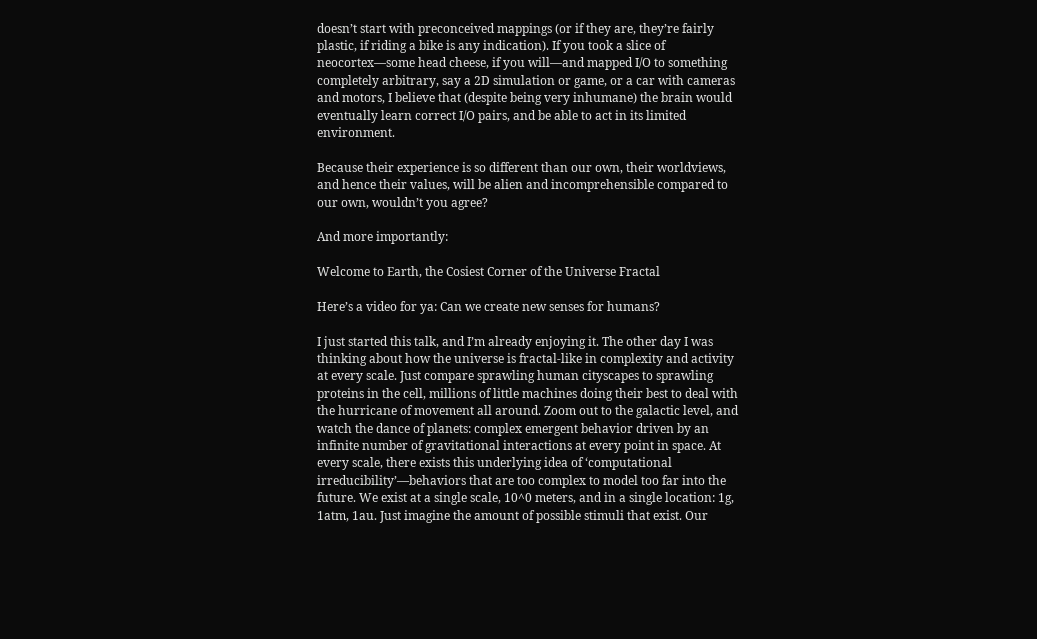doesn’t start with preconceived mappings (or if they are, they’re fairly plastic, if riding a bike is any indication). If you took a slice of neocortex—some head cheese, if you will—and mapped I/O to something completely arbitrary, say a 2D simulation or game, or a car with cameras and motors, I believe that (despite being very inhumane) the brain would eventually learn correct I/O pairs, and be able to act in its limited environment.

Because their experience is so different than our own, their worldviews, and hence their values, will be alien and incomprehensible compared to our own, wouldn’t you agree?

And more importantly:

Welcome to Earth, the Cosiest Corner of the Universe Fractal

Here’s a video for ya: Can we create new senses for humans?

I just started this talk, and I’m already enjoying it. The other day I was thinking about how the universe is fractal-like in complexity and activity at every scale. Just compare sprawling human cityscapes to sprawling proteins in the cell, millions of little machines doing their best to deal with the hurricane of movement all around. Zoom out to the galactic level, and watch the dance of planets: complex emergent behavior driven by an infinite number of gravitational interactions at every point in space. At every scale, there exists this underlying idea of ‘computational irreducibility’—behaviors that are too complex to model too far into the future. We exist at a single scale, 10^0 meters, and in a single location: 1g, 1atm, 1au. Just imagine the amount of possible stimuli that exist. Our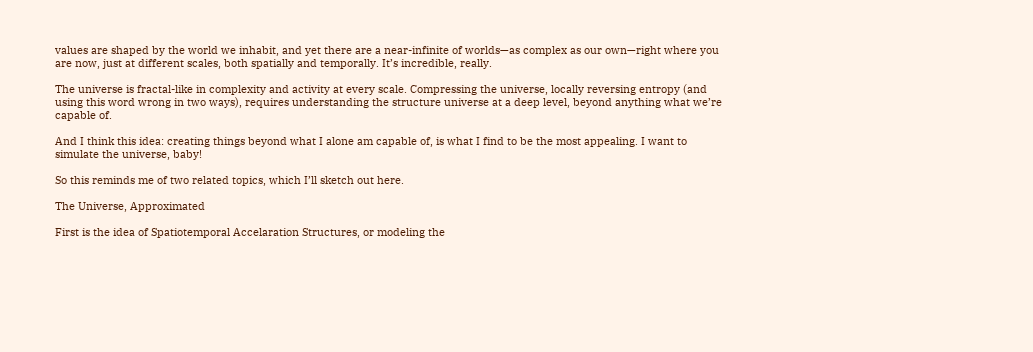values are shaped by the world we inhabit, and yet there are a near-infinite of worlds—as complex as our own—right where you are now, just at different scales, both spatially and temporally. It’s incredible, really.

The universe is fractal-like in complexity and activity at every scale. Compressing the universe, locally reversing entropy (and using this word wrong in two ways), requires understanding the structure universe at a deep level, beyond anything what we’re capable of.

And I think this idea: creating things beyond what I alone am capable of, is what I find to be the most appealing. I want to simulate the universe, baby!

So this reminds me of two related topics, which I’ll sketch out here.

The Universe, Approximated

First is the idea of Spatiotemporal Accelaration Structures, or modeling the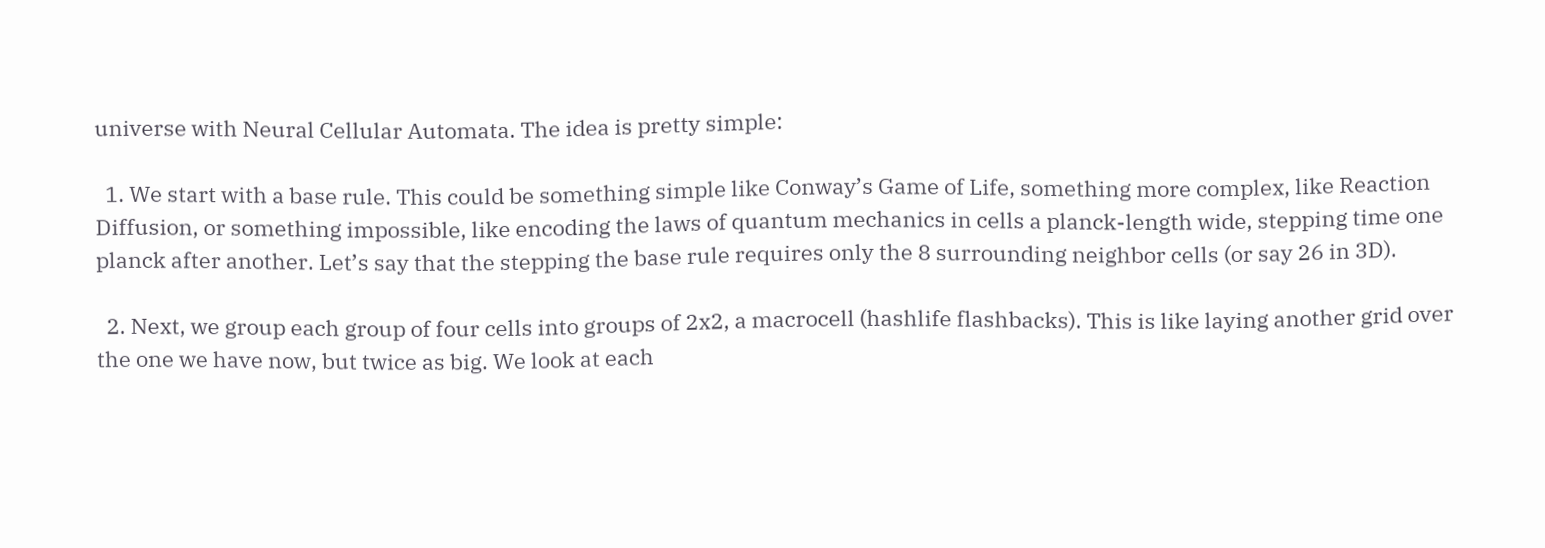universe with Neural Cellular Automata. The idea is pretty simple:

  1. We start with a base rule. This could be something simple like Conway’s Game of Life, something more complex, like Reaction Diffusion, or something impossible, like encoding the laws of quantum mechanics in cells a planck-length wide, stepping time one planck after another. Let’s say that the stepping the base rule requires only the 8 surrounding neighbor cells (or say 26 in 3D).

  2. Next, we group each group of four cells into groups of 2x2, a macrocell (hashlife flashbacks). This is like laying another grid over the one we have now, but twice as big. We look at each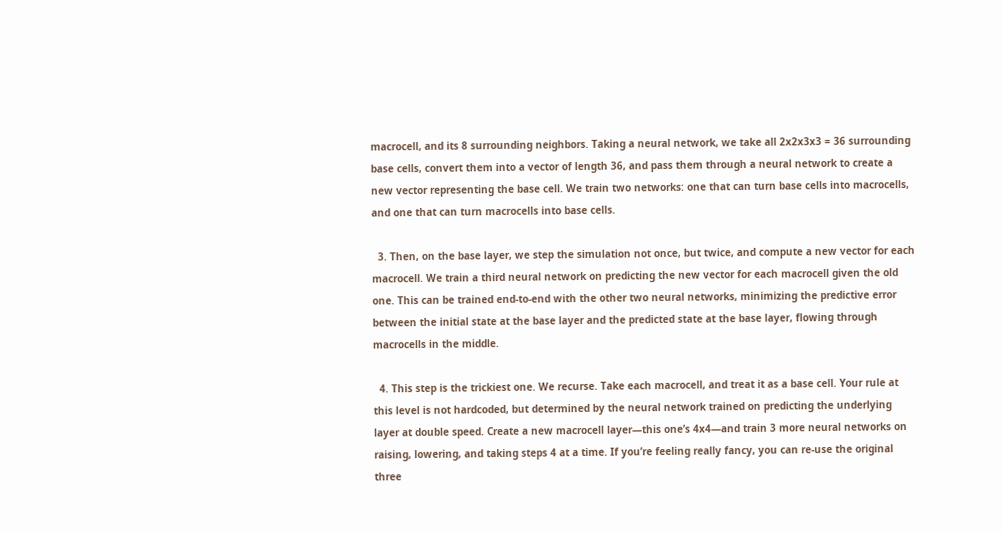macrocell, and its 8 surrounding neighbors. Taking a neural network, we take all 2x2x3x3 = 36 surrounding base cells, convert them into a vector of length 36, and pass them through a neural network to create a new vector representing the base cell. We train two networks: one that can turn base cells into macrocells, and one that can turn macrocells into base cells.

  3. Then, on the base layer, we step the simulation not once, but twice, and compute a new vector for each macrocell. We train a third neural network on predicting the new vector for each macrocell given the old one. This can be trained end-to-end with the other two neural networks, minimizing the predictive error between the initial state at the base layer and the predicted state at the base layer, flowing through macrocells in the middle.

  4. This step is the trickiest one. We recurse. Take each macrocell, and treat it as a base cell. Your rule at this level is not hardcoded, but determined by the neural network trained on predicting the underlying layer at double speed. Create a new macrocell layer—this one’s 4x4—and train 3 more neural networks on raising, lowering, and taking steps 4 at a time. If you’re feeling really fancy, you can re-use the original three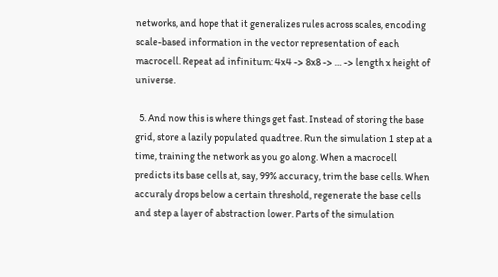networks, and hope that it generalizes rules across scales, encoding scale-based information in the vector representation of each macrocell. Repeat ad infinitum: 4x4 -> 8x8 -> … -> length x height of universe.

  5. And now this is where things get fast. Instead of storing the base grid, store a lazily populated quadtree. Run the simulation 1 step at a time, training the network as you go along. When a macrocell predicts its base cells at, say, 99% accuracy, trim the base cells. When accuraly drops below a certain threshold, regenerate the base cells and step a layer of abstraction lower. Parts of the simulation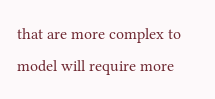that are more complex to model will require more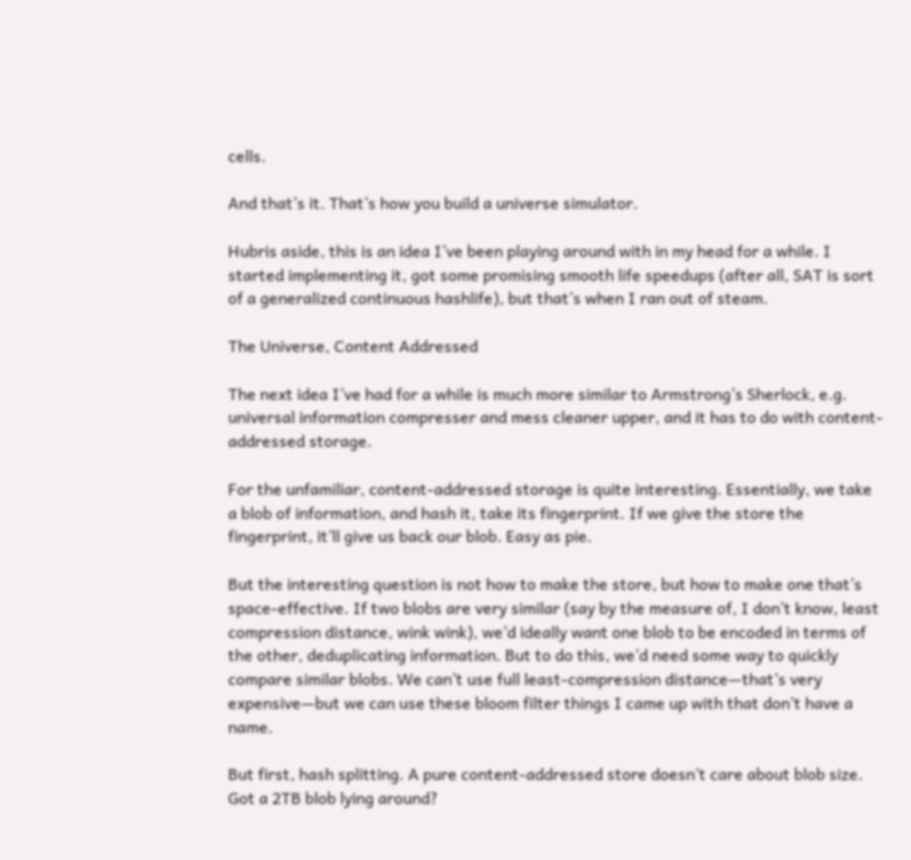cells.

And that’s it. That’s how you build a universe simulator.

Hubris aside, this is an idea I’ve been playing around with in my head for a while. I started implementing it, got some promising smooth life speedups (after all, SAT is sort of a generalized continuous hashlife), but that’s when I ran out of steam.

The Universe, Content Addressed

The next idea I’ve had for a while is much more similar to Armstrong’s Sherlock, e.g. universal information compresser and mess cleaner upper, and it has to do with content-addressed storage.

For the unfamiliar, content-addressed storage is quite interesting. Essentially, we take a blob of information, and hash it, take its fingerprint. If we give the store the fingerprint, it’ll give us back our blob. Easy as pie.

But the interesting question is not how to make the store, but how to make one that’s space-effective. If two blobs are very similar (say by the measure of, I don’t know, least compression distance, wink wink), we’d ideally want one blob to be encoded in terms of the other, deduplicating information. But to do this, we’d need some way to quickly compare similar blobs. We can’t use full least-compression distance—that’s very expensive—but we can use these bloom filter things I came up with that don’t have a name.

But first, hash splitting. A pure content-addressed store doesn’t care about blob size. Got a 2TB blob lying around?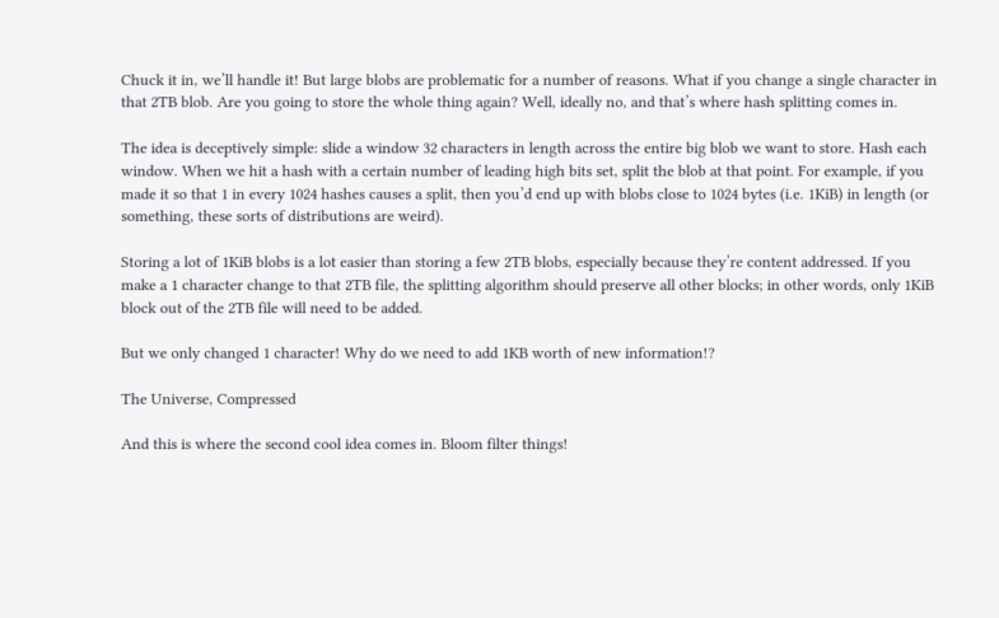Chuck it in, we’ll handle it! But large blobs are problematic for a number of reasons. What if you change a single character in that 2TB blob. Are you going to store the whole thing again? Well, ideally no, and that’s where hash splitting comes in.

The idea is deceptively simple: slide a window 32 characters in length across the entire big blob we want to store. Hash each window. When we hit a hash with a certain number of leading high bits set, split the blob at that point. For example, if you made it so that 1 in every 1024 hashes causes a split, then you’d end up with blobs close to 1024 bytes (i.e. 1KiB) in length (or something, these sorts of distributions are weird).

Storing a lot of 1KiB blobs is a lot easier than storing a few 2TB blobs, especially because they’re content addressed. If you make a 1 character change to that 2TB file, the splitting algorithm should preserve all other blocks; in other words, only 1KiB block out of the 2TB file will need to be added.

But we only changed 1 character! Why do we need to add 1KB worth of new information!?

The Universe, Compressed

And this is where the second cool idea comes in. Bloom filter things!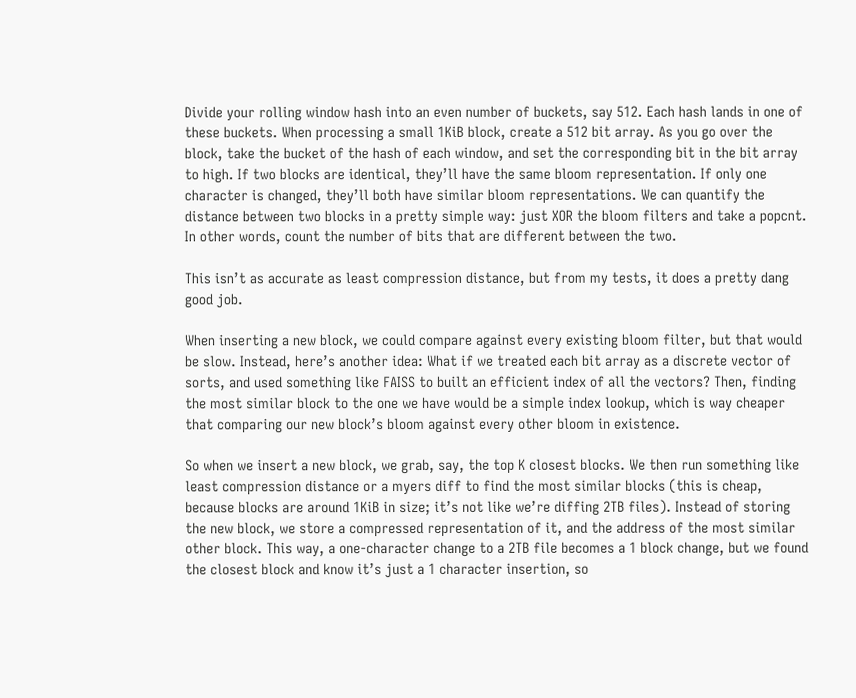Divide your rolling window hash into an even number of buckets, say 512. Each hash lands in one of these buckets. When processing a small 1KiB block, create a 512 bit array. As you go over the block, take the bucket of the hash of each window, and set the corresponding bit in the bit array to high. If two blocks are identical, they’ll have the same bloom representation. If only one character is changed, they’ll both have similar bloom representations. We can quantify the distance between two blocks in a pretty simple way: just XOR the bloom filters and take a popcnt. In other words, count the number of bits that are different between the two.

This isn’t as accurate as least compression distance, but from my tests, it does a pretty dang good job.

When inserting a new block, we could compare against every existing bloom filter, but that would be slow. Instead, here’s another idea: What if we treated each bit array as a discrete vector of sorts, and used something like FAISS to built an efficient index of all the vectors? Then, finding the most similar block to the one we have would be a simple index lookup, which is way cheaper that comparing our new block’s bloom against every other bloom in existence.

So when we insert a new block, we grab, say, the top K closest blocks. We then run something like least compression distance or a myers diff to find the most similar blocks (this is cheap, because blocks are around 1KiB in size; it’s not like we’re diffing 2TB files). Instead of storing the new block, we store a compressed representation of it, and the address of the most similar other block. This way, a one-character change to a 2TB file becomes a 1 block change, but we found the closest block and know it’s just a 1 character insertion, so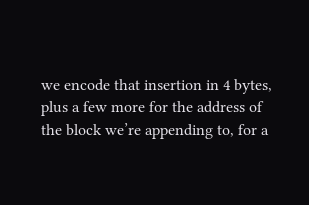we encode that insertion in 4 bytes, plus a few more for the address of the block we’re appending to, for a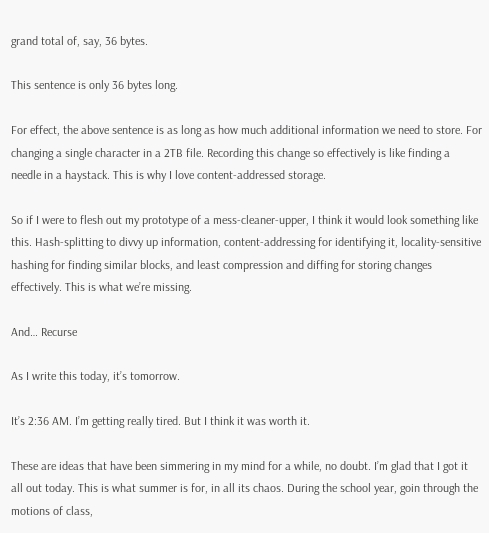grand total of, say, 36 bytes.

This sentence is only 36 bytes long.

For effect, the above sentence is as long as how much additional information we need to store. For changing a single character in a 2TB file. Recording this change so effectively is like finding a needle in a haystack. This is why I love content-addressed storage.

So if I were to flesh out my prototype of a mess-cleaner-upper, I think it would look something like this. Hash-splitting to divvy up information, content-addressing for identifying it, locality-sensitive hashing for finding similar blocks, and least compression and diffing for storing changes effectively. This is what we’re missing.

And… Recurse

As I write this today, it’s tomorrow.

It’s 2:36 AM. I’m getting really tired. But I think it was worth it.

These are ideas that have been simmering in my mind for a while, no doubt. I’m glad that I got it all out today. This is what summer is for, in all its chaos. During the school year, goin through the motions of class,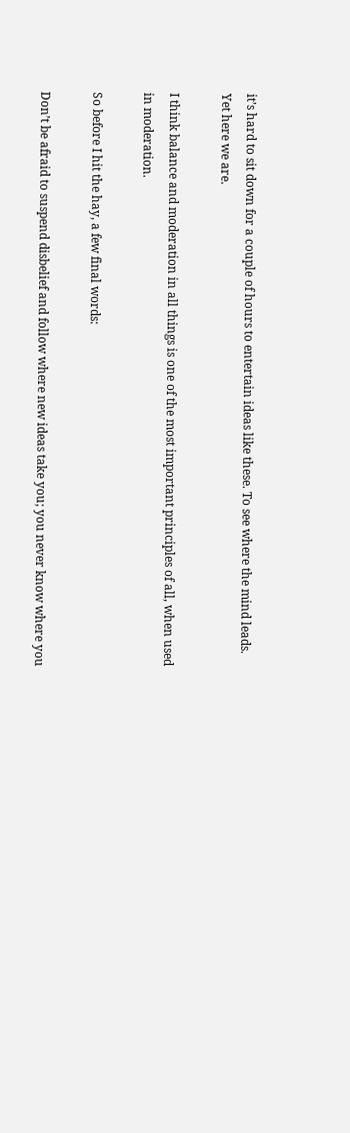it’s hard to sit down for a couple of hours to entertain ideas like these. To see where the mind leads. Yet here we are.

I think balance and moderation in all things is one of the most important principles of all, when used in moderation.

So before I hit the hay, a few final words:

Don’t be afraid to suspend disbelief and follow where new ideas take you; you never know where you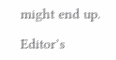might end up.

Editor’s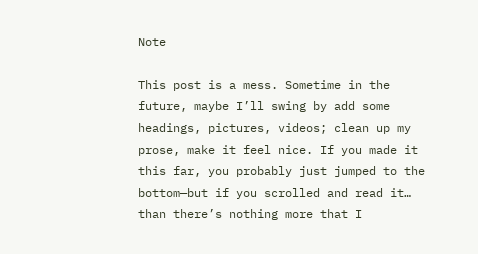Note

This post is a mess. Sometime in the future, maybe I’ll swing by add some headings, pictures, videos; clean up my prose, make it feel nice. If you made it this far, you probably just jumped to the bottom—but if you scrolled and read it… than there’s nothing more that I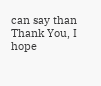can say than Thank You, I hope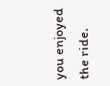you enjoyed the ride.